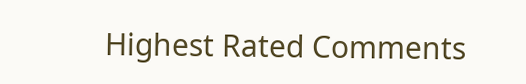Highest Rated Comments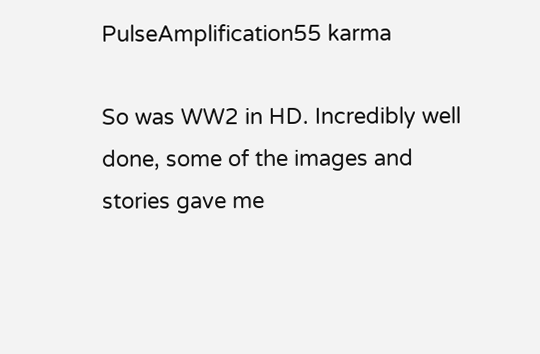PulseAmplification55 karma

So was WW2 in HD. Incredibly well done, some of the images and stories gave me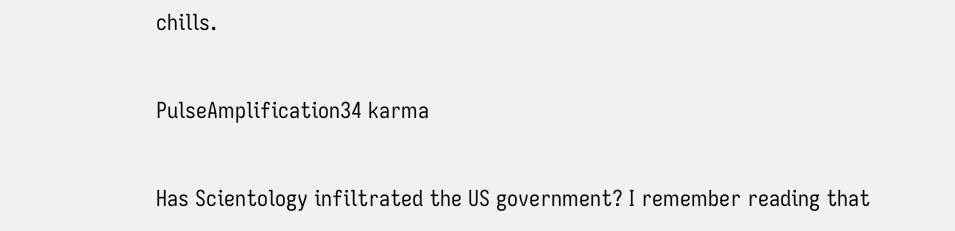chills.

PulseAmplification34 karma

Has Scientology infiltrated the US government? I remember reading that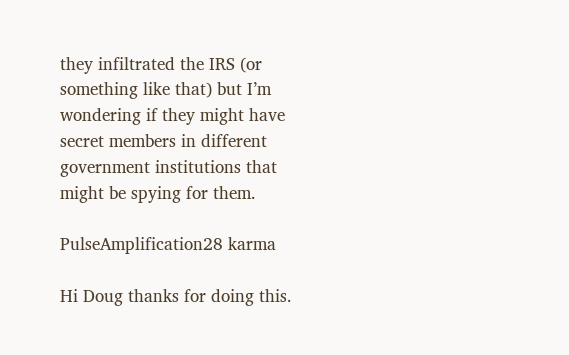they infiltrated the IRS (or something like that) but I’m wondering if they might have secret members in different government institutions that might be spying for them.

PulseAmplification28 karma

Hi Doug thanks for doing this.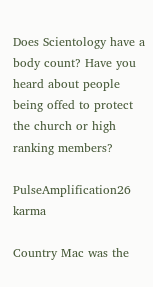Does Scientology have a body count? Have you heard about people being offed to protect the church or high ranking members?

PulseAmplification26 karma

Country Mac was the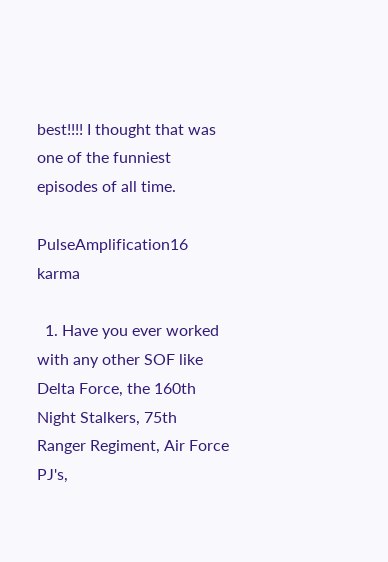best!!!! I thought that was one of the funniest episodes of all time.

PulseAmplification16 karma

  1. Have you ever worked with any other SOF like Delta Force, the 160th Night Stalkers, 75th Ranger Regiment, Air Force PJ's,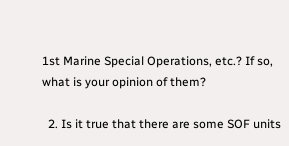1st Marine Special Operations, etc.? If so, what is your opinion of them?

  2. Is it true that there are some SOF units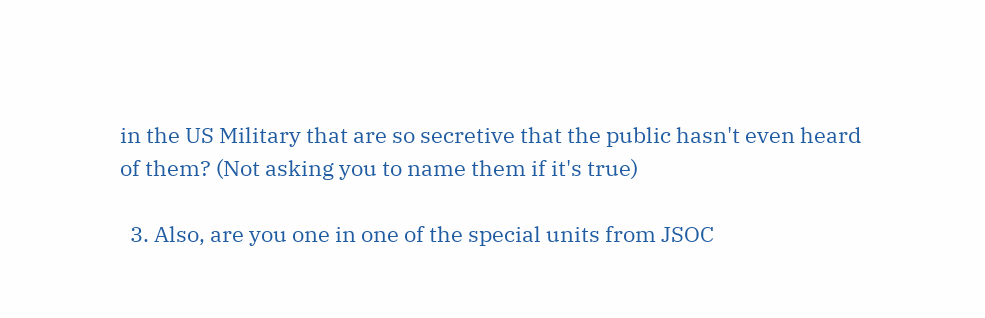in the US Military that are so secretive that the public hasn't even heard of them? (Not asking you to name them if it's true)

  3. Also, are you one in one of the special units from JSOC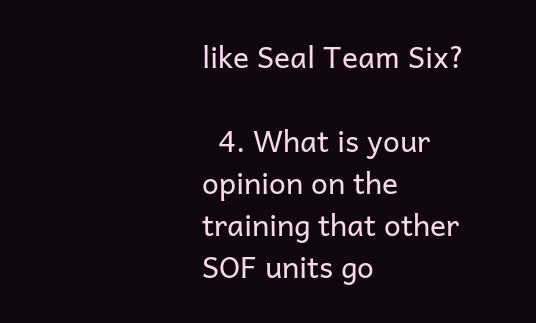like Seal Team Six?

  4. What is your opinion on the training that other SOF units go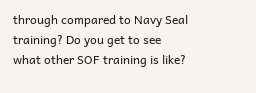through compared to Navy Seal training? Do you get to see what other SOF training is like?